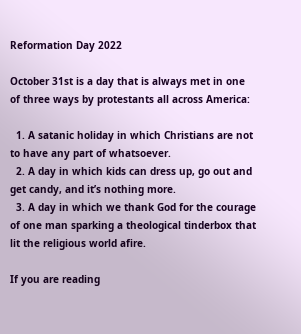Reformation Day 2022

October 31st is a day that is always met in one of three ways by protestants all across America:

  1. A satanic holiday in which Christians are not to have any part of whatsoever.
  2. A day in which kids can dress up, go out and get candy, and it’s nothing more.
  3. A day in which we thank God for the courage of one man sparking a theological tinderbox that lit the religious world afire.

If you are reading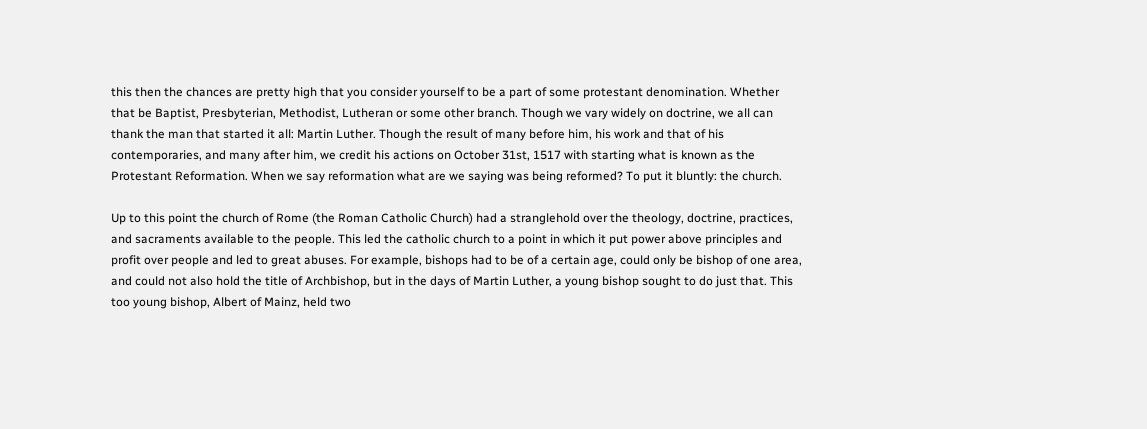this then the chances are pretty high that you consider yourself to be a part of some protestant denomination. Whether that be Baptist, Presbyterian, Methodist, Lutheran or some other branch. Though we vary widely on doctrine, we all can thank the man that started it all: Martin Luther. Though the result of many before him, his work and that of his contemporaries, and many after him, we credit his actions on October 31st, 1517 with starting what is known as the Protestant Reformation. When we say reformation what are we saying was being reformed? To put it bluntly: the church.

Up to this point the church of Rome (the Roman Catholic Church) had a stranglehold over the theology, doctrine, practices, and sacraments available to the people. This led the catholic church to a point in which it put power above principles and profit over people and led to great abuses. For example, bishops had to be of a certain age, could only be bishop of one area, and could not also hold the title of Archbishop, but in the days of Martin Luther, a young bishop sought to do just that. This too young bishop, Albert of Mainz, held two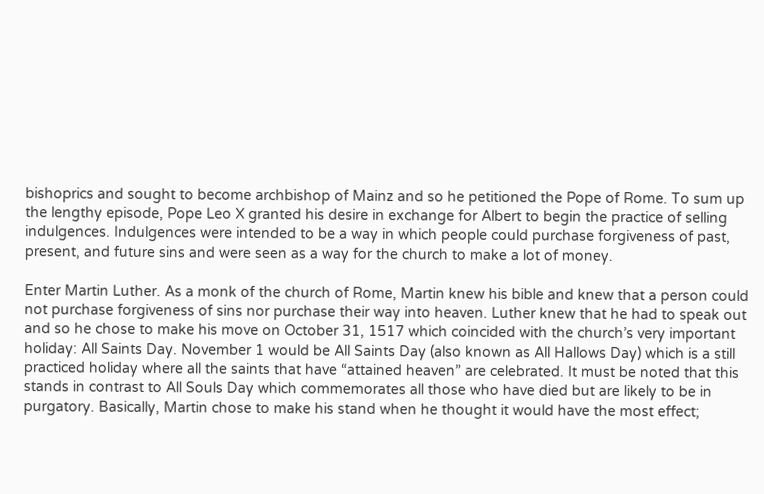bishoprics and sought to become archbishop of Mainz and so he petitioned the Pope of Rome. To sum up the lengthy episode, Pope Leo X granted his desire in exchange for Albert to begin the practice of selling indulgences. Indulgences were intended to be a way in which people could purchase forgiveness of past, present, and future sins and were seen as a way for the church to make a lot of money.

Enter Martin Luther. As a monk of the church of Rome, Martin knew his bible and knew that a person could not purchase forgiveness of sins nor purchase their way into heaven. Luther knew that he had to speak out and so he chose to make his move on October 31, 1517 which coincided with the church’s very important holiday: All Saints Day. November 1 would be All Saints Day (also known as All Hallows Day) which is a still practiced holiday where all the saints that have “attained heaven” are celebrated. It must be noted that this stands in contrast to All Souls Day which commemorates all those who have died but are likely to be in purgatory. Basically, Martin chose to make his stand when he thought it would have the most effect;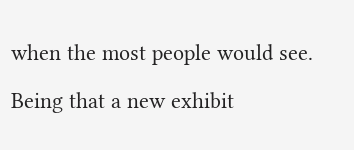when the most people would see.

Being that a new exhibit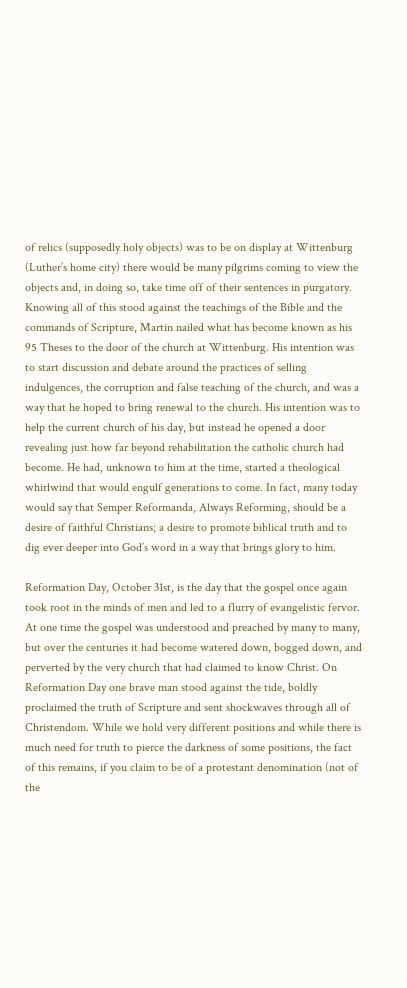of relics (supposedly holy objects) was to be on display at Wittenburg (Luther’s home city) there would be many pilgrims coming to view the objects and, in doing so, take time off of their sentences in purgatory. Knowing all of this stood against the teachings of the Bible and the commands of Scripture, Martin nailed what has become known as his 95 Theses to the door of the church at Wittenburg. His intention was to start discussion and debate around the practices of selling indulgences, the corruption and false teaching of the church, and was a way that he hoped to bring renewal to the church. His intention was to help the current church of his day, but instead he opened a door revealing just how far beyond rehabilitation the catholic church had become. He had, unknown to him at the time, started a theological whirlwind that would engulf generations to come. In fact, many today would say that Semper Reformanda, Always Reforming, should be a desire of faithful Christians; a desire to promote biblical truth and to dig ever deeper into God’s word in a way that brings glory to him.

Reformation Day, October 31st, is the day that the gospel once again took root in the minds of men and led to a flurry of evangelistic fervor. At one time the gospel was understood and preached by many to many, but over the centuries it had become watered down, bogged down, and perverted by the very church that had claimed to know Christ. On Reformation Day one brave man stood against the tide, boldly proclaimed the truth of Scripture and sent shockwaves through all of Christendom. While we hold very different positions and while there is much need for truth to pierce the darkness of some positions, the fact of this remains, if you claim to be of a protestant denomination (not of the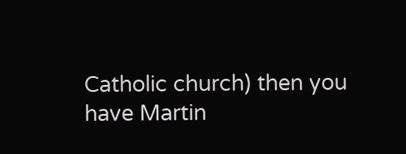Catholic church) then you have Martin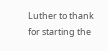Luther to thank for starting the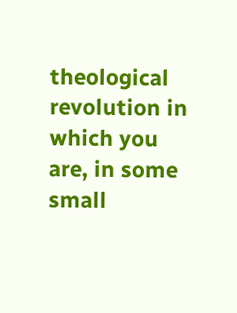theological revolution in which you are, in some small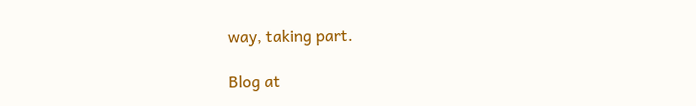way, taking part.

Blog at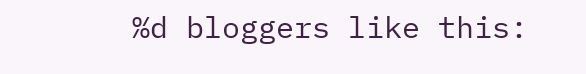%d bloggers like this: